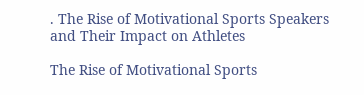. The Rise of Motivational Sports Speakers and Their Impact on Athletes

The Rise of Motivational Sports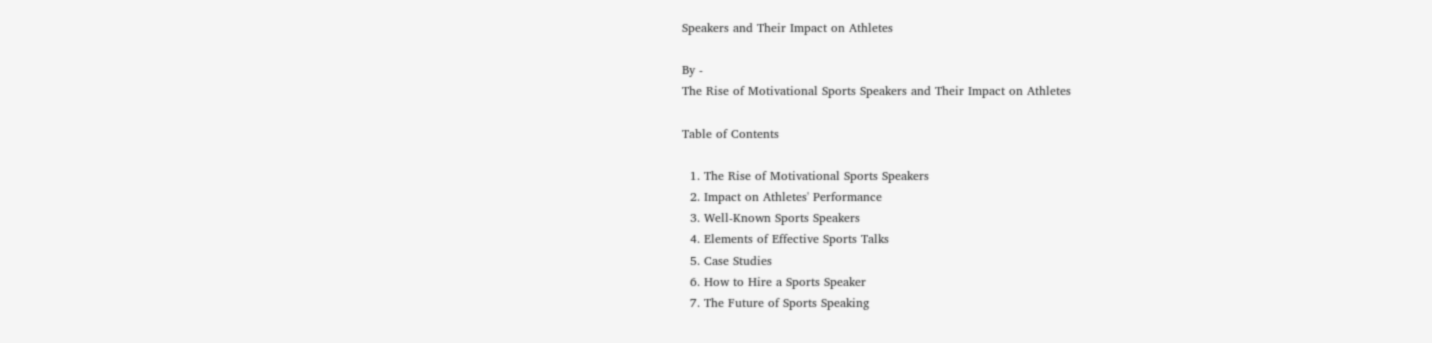Speakers and Their Impact on Athletes

By -
The Rise of Motivational Sports Speakers and Their Impact on Athletes

Table of Contents

  1. The Rise of Motivational Sports Speakers
  2. Impact on Athletes' Performance
  3. Well-Known Sports Speakers
  4. Elements of Effective Sports Talks
  5. Case Studies
  6. How to Hire a Sports Speaker
  7. The Future of Sports Speaking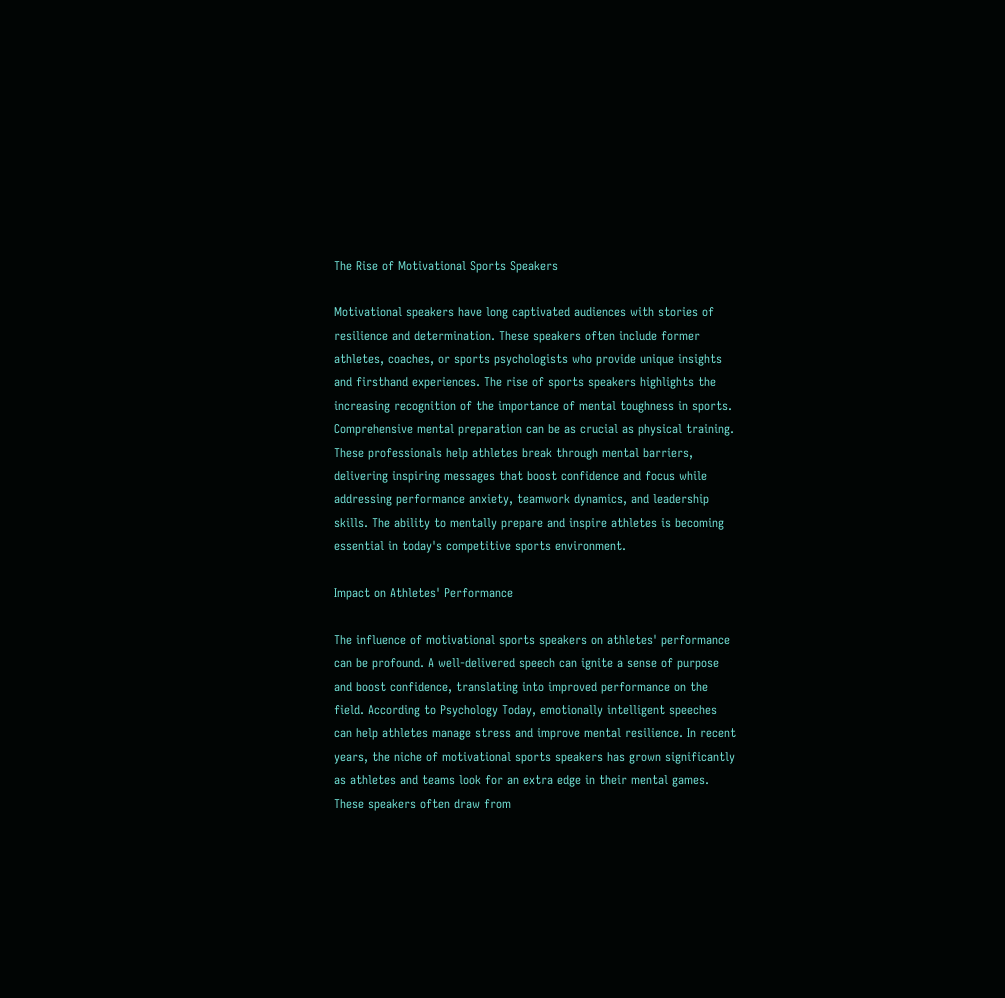The Rise of Motivational Sports Speakers

Motivational speakers have long captivated audiences with stories of resilience and determination. These speakers often include former athletes, coaches, or sports psychologists who provide unique insights and firsthand experiences. The rise of sports speakers highlights the increasing recognition of the importance of mental toughness in sports. Comprehensive mental preparation can be as crucial as physical training. These professionals help athletes break through mental barriers, delivering inspiring messages that boost confidence and focus while addressing performance anxiety, teamwork dynamics, and leadership skills. The ability to mentally prepare and inspire athletes is becoming essential in today's competitive sports environment.

Impact on Athletes' Performance

The influence of motivational sports speakers on athletes' performance can be profound. A well-delivered speech can ignite a sense of purpose and boost confidence, translating into improved performance on the field. According to Psychology Today, emotionally intelligent speeches can help athletes manage stress and improve mental resilience. In recent years, the niche of motivational sports speakers has grown significantly as athletes and teams look for an extra edge in their mental games. These speakers often draw from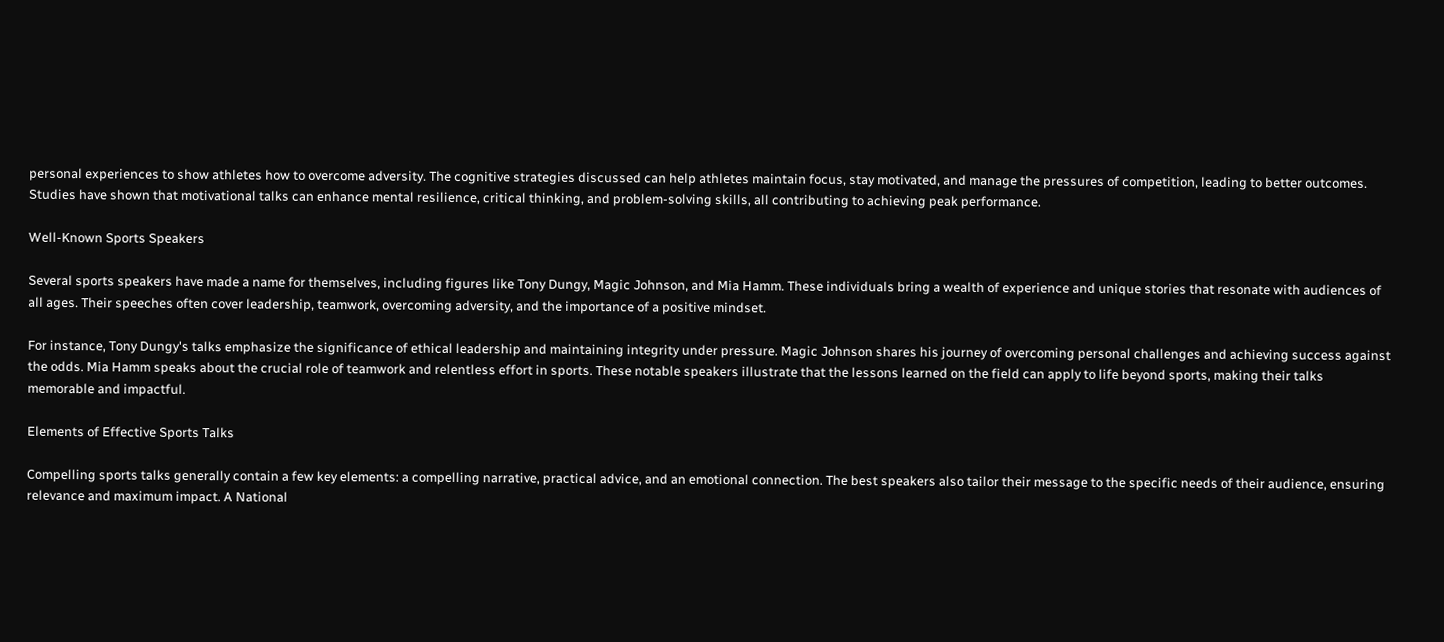personal experiences to show athletes how to overcome adversity. The cognitive strategies discussed can help athletes maintain focus, stay motivated, and manage the pressures of competition, leading to better outcomes. Studies have shown that motivational talks can enhance mental resilience, critical thinking, and problem-solving skills, all contributing to achieving peak performance.

Well-Known Sports Speakers

Several sports speakers have made a name for themselves, including figures like Tony Dungy, Magic Johnson, and Mia Hamm. These individuals bring a wealth of experience and unique stories that resonate with audiences of all ages. Their speeches often cover leadership, teamwork, overcoming adversity, and the importance of a positive mindset.

For instance, Tony Dungy's talks emphasize the significance of ethical leadership and maintaining integrity under pressure. Magic Johnson shares his journey of overcoming personal challenges and achieving success against the odds. Mia Hamm speaks about the crucial role of teamwork and relentless effort in sports. These notable speakers illustrate that the lessons learned on the field can apply to life beyond sports, making their talks memorable and impactful.

Elements of Effective Sports Talks

Compelling sports talks generally contain a few key elements: a compelling narrative, practical advice, and an emotional connection. The best speakers also tailor their message to the specific needs of their audience, ensuring relevance and maximum impact. A National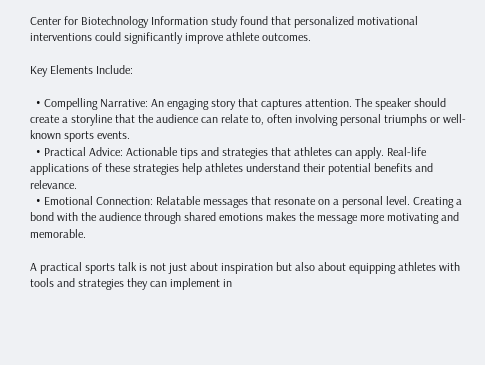Center for Biotechnology Information study found that personalized motivational interventions could significantly improve athlete outcomes.

Key Elements Include:

  • Compelling Narrative: An engaging story that captures attention. The speaker should create a storyline that the audience can relate to, often involving personal triumphs or well-known sports events.
  • Practical Advice: Actionable tips and strategies that athletes can apply. Real-life applications of these strategies help athletes understand their potential benefits and relevance.
  • Emotional Connection: Relatable messages that resonate on a personal level. Creating a bond with the audience through shared emotions makes the message more motivating and memorable.

A practical sports talk is not just about inspiration but also about equipping athletes with tools and strategies they can implement in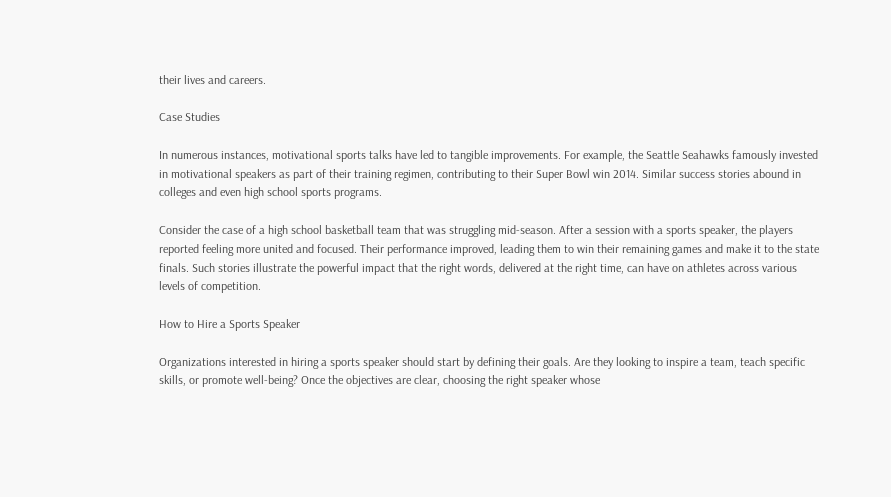their lives and careers.

Case Studies

In numerous instances, motivational sports talks have led to tangible improvements. For example, the Seattle Seahawks famously invested in motivational speakers as part of their training regimen, contributing to their Super Bowl win 2014. Similar success stories abound in colleges and even high school sports programs.

Consider the case of a high school basketball team that was struggling mid-season. After a session with a sports speaker, the players reported feeling more united and focused. Their performance improved, leading them to win their remaining games and make it to the state finals. Such stories illustrate the powerful impact that the right words, delivered at the right time, can have on athletes across various levels of competition.

How to Hire a Sports Speaker

Organizations interested in hiring a sports speaker should start by defining their goals. Are they looking to inspire a team, teach specific skills, or promote well-being? Once the objectives are clear, choosing the right speaker whose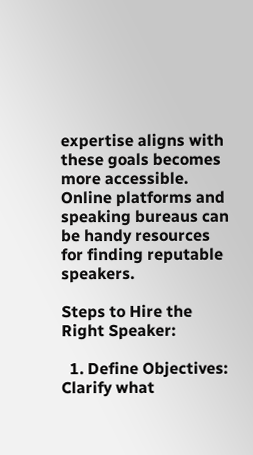expertise aligns with these goals becomes more accessible. Online platforms and speaking bureaus can be handy resources for finding reputable speakers.

Steps to Hire the Right Speaker:

  1. Define Objectives: Clarify what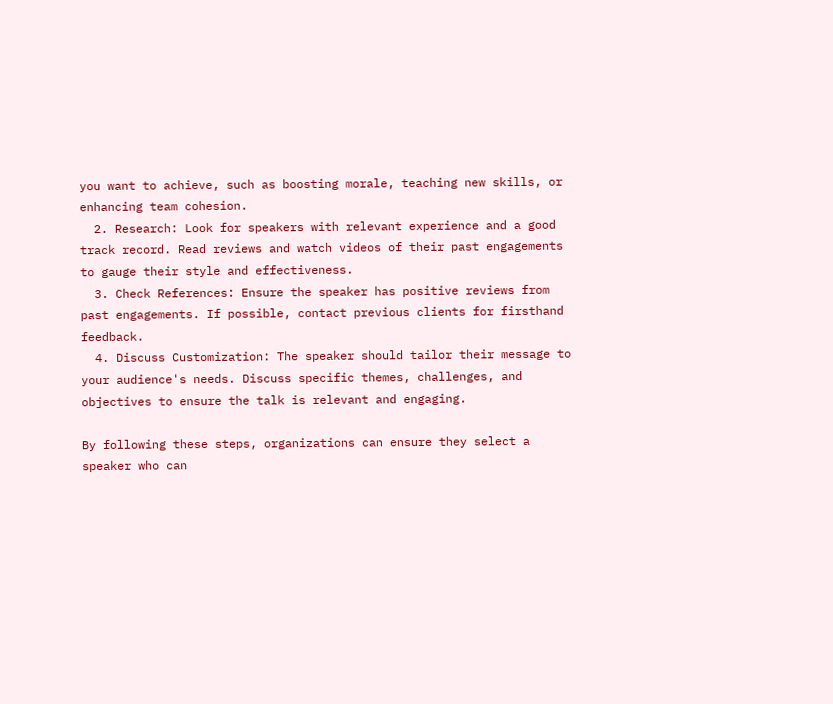you want to achieve, such as boosting morale, teaching new skills, or enhancing team cohesion.
  2. Research: Look for speakers with relevant experience and a good track record. Read reviews and watch videos of their past engagements to gauge their style and effectiveness.
  3. Check References: Ensure the speaker has positive reviews from past engagements. If possible, contact previous clients for firsthand feedback.
  4. Discuss Customization: The speaker should tailor their message to your audience's needs. Discuss specific themes, challenges, and objectives to ensure the talk is relevant and engaging.

By following these steps, organizations can ensure they select a speaker who can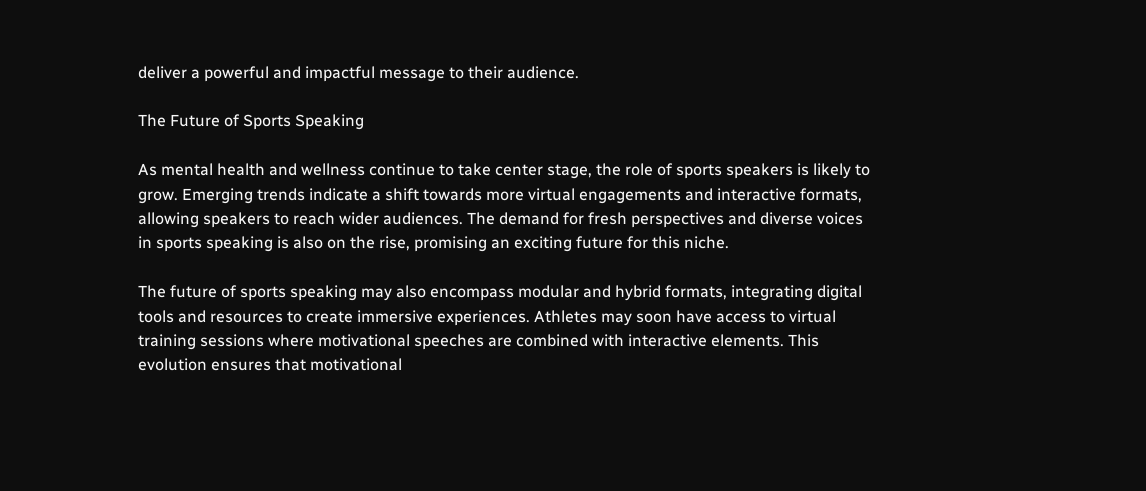deliver a powerful and impactful message to their audience.

The Future of Sports Speaking

As mental health and wellness continue to take center stage, the role of sports speakers is likely to grow. Emerging trends indicate a shift towards more virtual engagements and interactive formats, allowing speakers to reach wider audiences. The demand for fresh perspectives and diverse voices in sports speaking is also on the rise, promising an exciting future for this niche.

The future of sports speaking may also encompass modular and hybrid formats, integrating digital tools and resources to create immersive experiences. Athletes may soon have access to virtual training sessions where motivational speeches are combined with interactive elements. This evolution ensures that motivational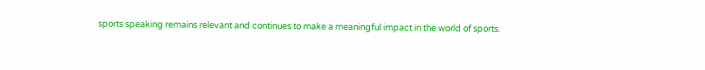sports speaking remains relevant and continues to make a meaningful impact in the world of sports.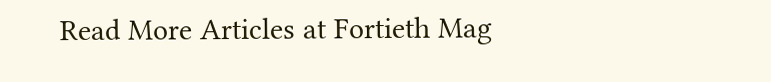Read More Articles at Fortieth Mag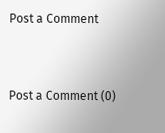Post a Comment


Post a Comment (0)